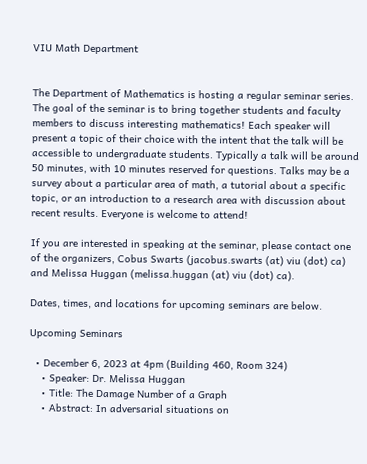VIU Math Department


The Department of Mathematics is hosting a regular seminar series. The goal of the seminar is to bring together students and faculty members to discuss interesting mathematics! Each speaker will present a topic of their choice with the intent that the talk will be accessible to undergraduate students. Typically a talk will be around 50 minutes, with 10 minutes reserved for questions. Talks may be a survey about a particular area of math, a tutorial about a specific topic, or an introduction to a research area with discussion about recent results. Everyone is welcome to attend!

If you are interested in speaking at the seminar, please contact one of the organizers, Cobus Swarts (jacobus.swarts (at) viu (dot) ca) and Melissa Huggan (melissa.huggan (at) viu (dot) ca).

Dates, times, and locations for upcoming seminars are below.

Upcoming Seminars

  • December 6, 2023 at 4pm (Building 460, Room 324)
    • Speaker: Dr. Melissa Huggan
    • Title: The Damage Number of a Graph
    • Abstract: In adversarial situations on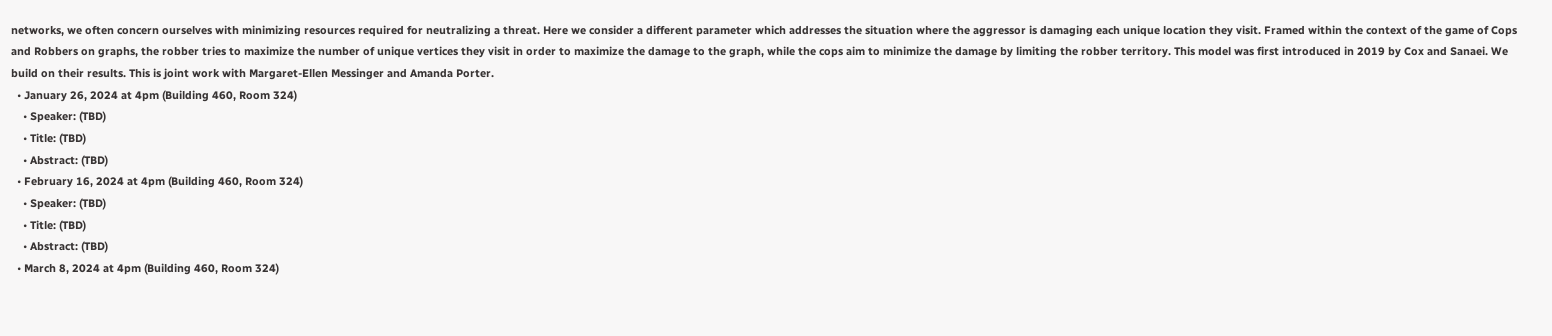networks, we often concern ourselves with minimizing resources required for neutralizing a threat. Here we consider a different parameter which addresses the situation where the aggressor is damaging each unique location they visit. Framed within the context of the game of Cops and Robbers on graphs, the robber tries to maximize the number of unique vertices they visit in order to maximize the damage to the graph, while the cops aim to minimize the damage by limiting the robber territory. This model was first introduced in 2019 by Cox and Sanaei. We build on their results. This is joint work with Margaret-Ellen Messinger and Amanda Porter.
  • January 26, 2024 at 4pm (Building 460, Room 324)
    • Speaker: (TBD)
    • Title: (TBD)
    • Abstract: (TBD)
  • February 16, 2024 at 4pm (Building 460, Room 324)
    • Speaker: (TBD)
    • Title: (TBD)
    • Abstract: (TBD)
  • March 8, 2024 at 4pm (Building 460, Room 324)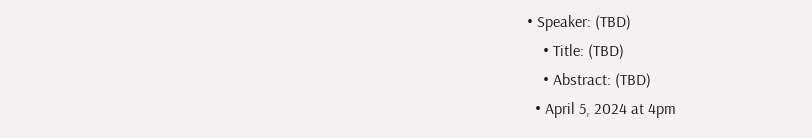• Speaker: (TBD)
    • Title: (TBD)
    • Abstract: (TBD)
  • April 5, 2024 at 4pm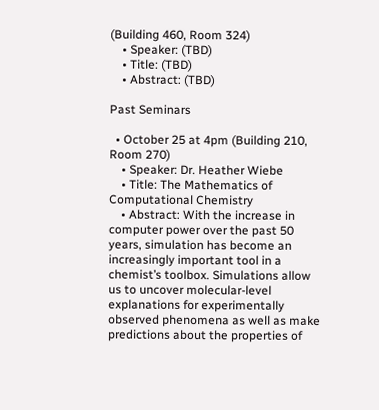(Building 460, Room 324)
    • Speaker: (TBD)
    • Title: (TBD)
    • Abstract: (TBD)

Past Seminars

  • October 25 at 4pm (Building 210, Room 270)
    • Speaker: Dr. Heather Wiebe
    • Title: The Mathematics of Computational Chemistry
    • Abstract: With the increase in computer power over the past 50 years, simulation has become an increasingly important tool in a chemist’s toolbox. Simulations allow us to uncover molecular-level explanations for experimentally observed phenomena as well as make predictions about the properties of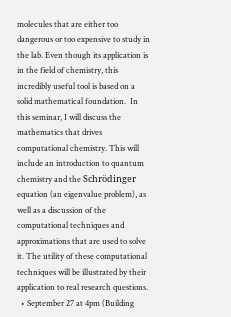molecules that are either too dangerous or too expensive to study in the lab. Even though its application is in the field of chemistry, this incredibly useful tool is based on a solid mathematical foundation.  In this seminar, I will discuss the mathematics that drives computational chemistry. This will include an introduction to quantum chemistry and the Schrödinger equation (an eigenvalue problem), as well as a discussion of the computational techniques and approximations that are used to solve it. The utility of these computational techniques will be illustrated by their application to real research questions.
  • September 27 at 4pm (Building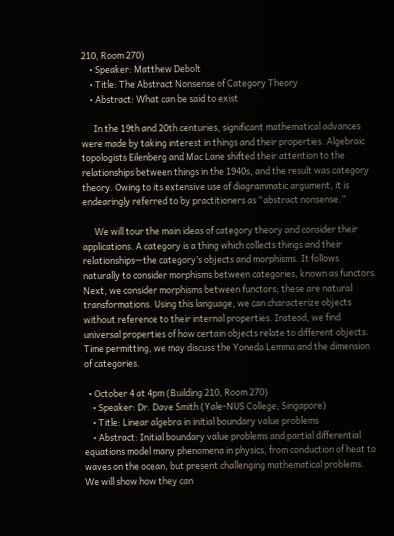210, Room 270)
    • Speaker: Matthew Debolt
    • Title: The Abstract Nonsense of Category Theory
    • Abstract: What can be said to exist

      In the 19th and 20th centuries, significant mathematical advances were made by taking interest in things and their properties. Algebraic topologists Eilenberg and Mac Lane shifted their attention to the relationships between things in the 1940s, and the result was category theory. Owing to its extensive use of diagrammatic argument, it is endearingly referred to by practitioners as “abstract nonsense.”

      We will tour the main ideas of category theory and consider their applications. A category is a thing which collects things and their relationships—the category’s objects and morphisms. It follows naturally to consider morphisms between categories, known as functors. Next, we consider morphisms between functors; these are natural transformations. Using this language, we can characterize objects without reference to their internal properties. Instead, we find universal properties of how certain objects relate to different objects. Time permitting, we may discuss the Yoneda Lemma and the dimension of categories.

  • October 4 at 4pm (Building 210, Room 270)
    • Speaker: Dr. Dave Smith (Yale-NUS College, Singapore)
    • Title: Linear algebra in initial boundary value problems
    • Abstract: Initial boundary value problems and partial differential equations model many phenomena in physics, from conduction of heat to waves on the ocean, but present challenging mathematical problems. We will show how they can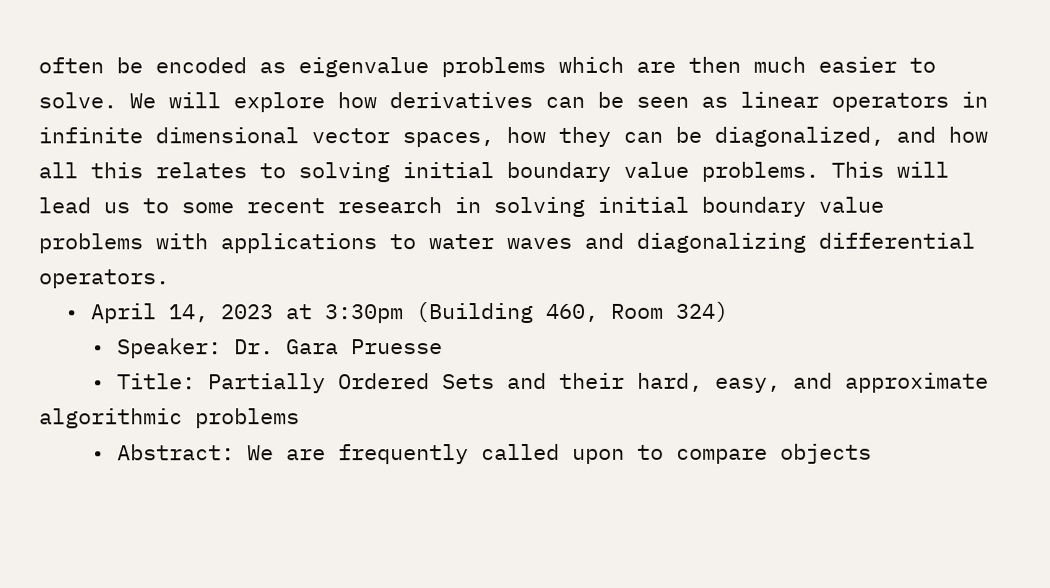often be encoded as eigenvalue problems which are then much easier to solve. We will explore how derivatives can be seen as linear operators in infinite dimensional vector spaces, how they can be diagonalized, and how all this relates to solving initial boundary value problems. This will lead us to some recent research in solving initial boundary value problems with applications to water waves and diagonalizing differential operators.
  • April 14, 2023 at 3:30pm (Building 460, Room 324)
    • Speaker: Dr. Gara Pruesse
    • Title: Partially Ordered Sets and their hard, easy, and approximate algorithmic problems
    • Abstract: We are frequently called upon to compare objects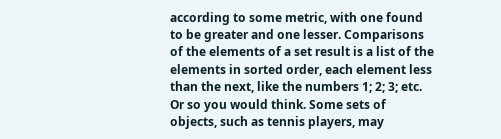according to some metric, with one found to be greater and one lesser. Comparisons of the elements of a set result is a list of the elements in sorted order, each element less than the next, like the numbers 1; 2; 3; etc. Or so you would think. Some sets of objects, such as tennis players, may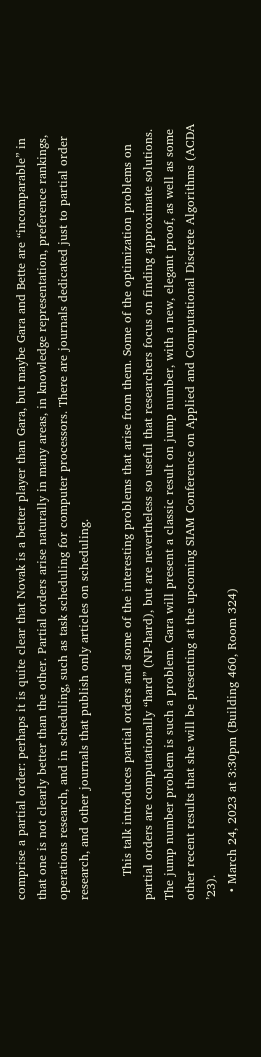comprise a partial order: perhaps it is quite clear that Novak is a better player than Gara, but maybe Gara and Bette are “incomparable” in that one is not clearly better than the other. Partial orders arise naturally in many areas, in knowledge representation, preference rankings, operations research, and in scheduling, such as task scheduling for computer processors. There are journals dedicated just to partial order research, and other journals that publish only articles on scheduling.

      This talk introduces partial orders and some of the interesting problems that arise from them. Some of the optimization problems on partial orders are computationally “hard” (NP-hard), but are nevertheless so useful that researchers focus on finding approximate solutions. The jump number problem is such a problem. Gara will present a classic result on jump number, with a new, elegant proof, as well as some other recent results that she will be presenting at the upcoming SIAM Conference on Applied and Computational Discrete Algorithms (ACDA ’23).
  • March 24, 2023 at 3:30pm (Building 460, Room 324)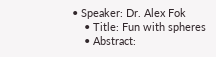• Speaker: Dr. Alex Fok
    • Title: Fun with spheres
    • Abstract: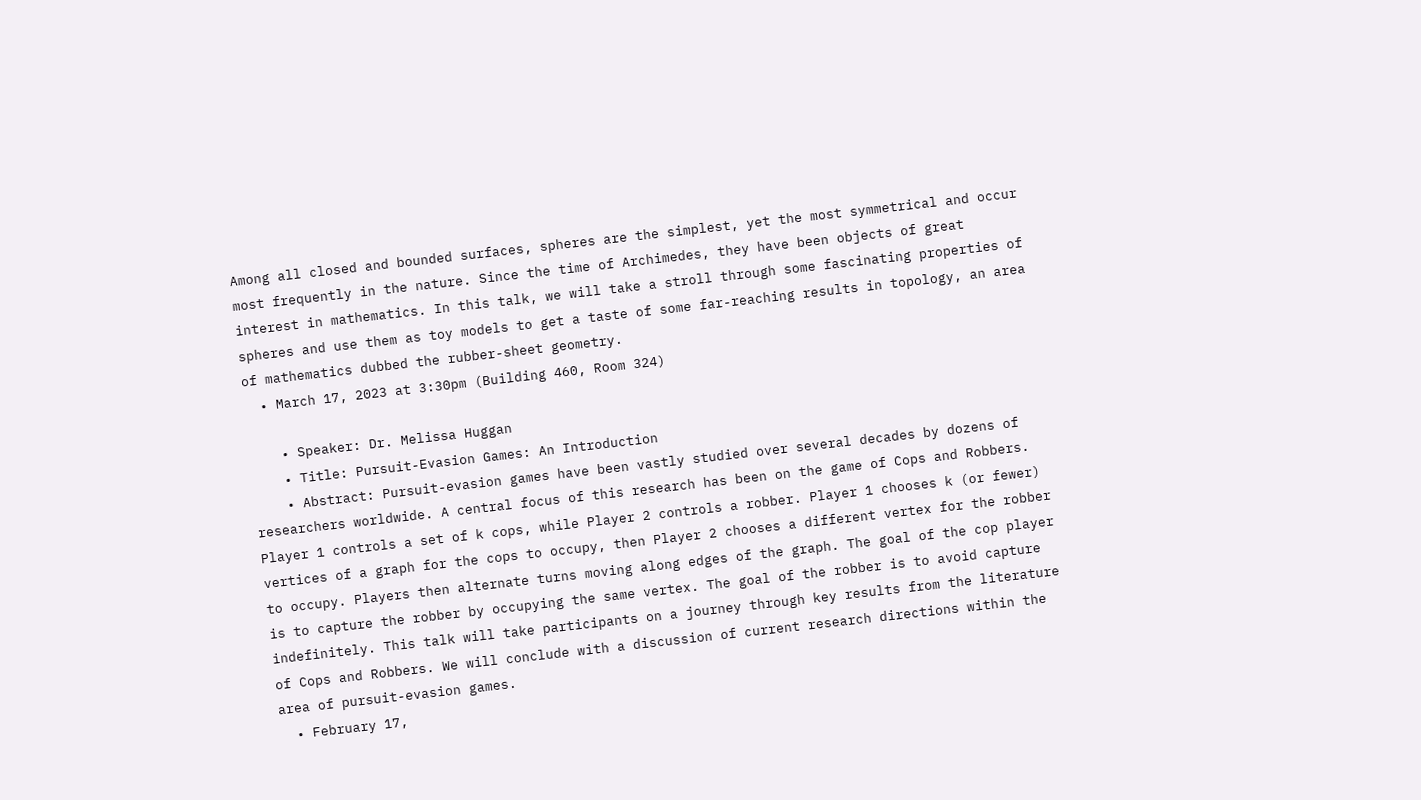Among all closed and bounded surfaces, spheres are the simplest, yet the most symmetrical and occur most frequently in the nature. Since the time of Archimedes, they have been objects of great interest in mathematics. In this talk, we will take a stroll through some fascinating properties of spheres and use them as toy models to get a taste of some far-reaching results in topology, an area of mathematics dubbed the rubber-sheet geometry.
  • March 17, 2023 at 3:30pm (Building 460, Room 324)

    • Speaker: Dr. Melissa Huggan
    • Title: Pursuit-Evasion Games: An Introduction
    • Abstract: Pursuit-evasion games have been vastly studied over several decades by dozens of researchers worldwide. A central focus of this research has been on the game of Cops and Robbers. Player 1 controls a set of k cops, while Player 2 controls a robber. Player 1 chooses k (or fewer) vertices of a graph for the cops to occupy, then Player 2 chooses a different vertex for the robber to occupy. Players then alternate turns moving along edges of the graph. The goal of the cop player is to capture the robber by occupying the same vertex. The goal of the robber is to avoid capture indefinitely. This talk will take participants on a journey through key results from the literature of Cops and Robbers. We will conclude with a discussion of current research directions within the area of pursuit-evasion games.
  • February 17,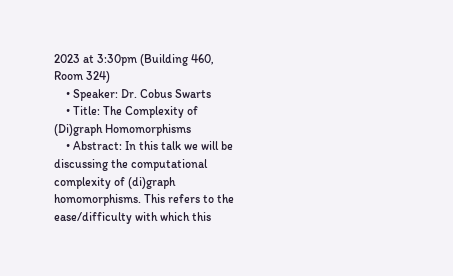2023 at 3:30pm (Building 460, Room 324)
    • Speaker: Dr. Cobus Swarts
    • Title: The Complexity of (Di)graph Homomorphisms
    • Abstract: In this talk we will be discussing the computational complexity of (di)graph homomorphisms. This refers to the ease/difficulty with which this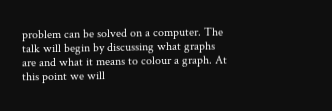problem can be solved on a computer. The talk will begin by discussing what graphs are and what it means to colour a graph. At this point we will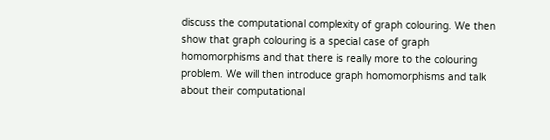discuss the computational complexity of graph colouring. We then show that graph colouring is a special case of graph homomorphisms and that there is really more to the colouring problem. We will then introduce graph homomorphisms and talk about their computational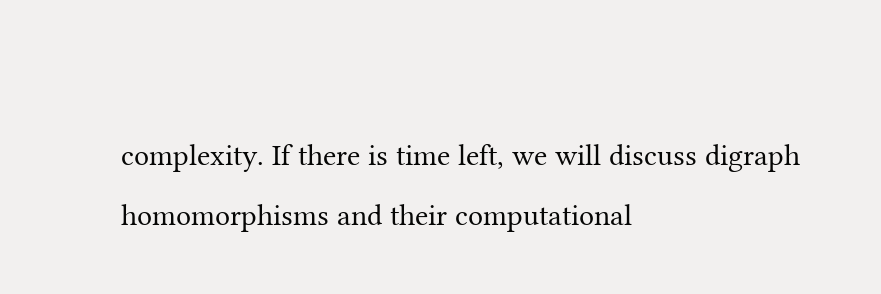complexity. If there is time left, we will discuss digraph homomorphisms and their computational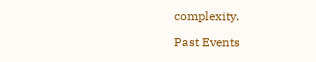complexity.

Past Events